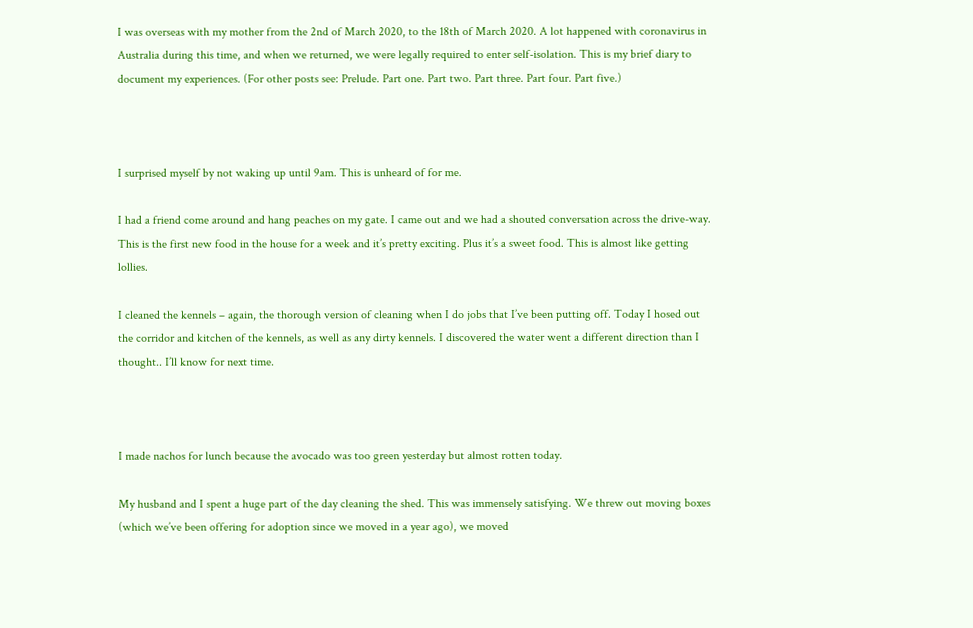I was overseas with my mother from the 2nd of March 2020, to the 18th of March 2020. A lot happened with coronavirus in Australia during this time, and when we returned, we were legally required to enter self-isolation. This is my brief diary to document my experiences. (For other posts see: Prelude. Part one. Part two. Part three. Part four. Part five.)



I surprised myself by not waking up until 9am. This is unheard of for me.

I had a friend come around and hang peaches on my gate. I came out and we had a shouted conversation across the drive-way. This is the first new food in the house for a week and it’s pretty exciting. Plus it’s a sweet food. This is almost like getting lollies.

I cleaned the kennels – again, the thorough version of cleaning when I do jobs that I’ve been putting off. Today I hosed out the corridor and kitchen of the kennels, as well as any dirty kennels. I discovered the water went a different direction than I thought.. I’ll know for next time.



I made nachos for lunch because the avocado was too green yesterday but almost rotten today.

My husband and I spent a huge part of the day cleaning the shed. This was immensely satisfying. We threw out moving boxes (which we’ve been offering for adoption since we moved in a year ago), we moved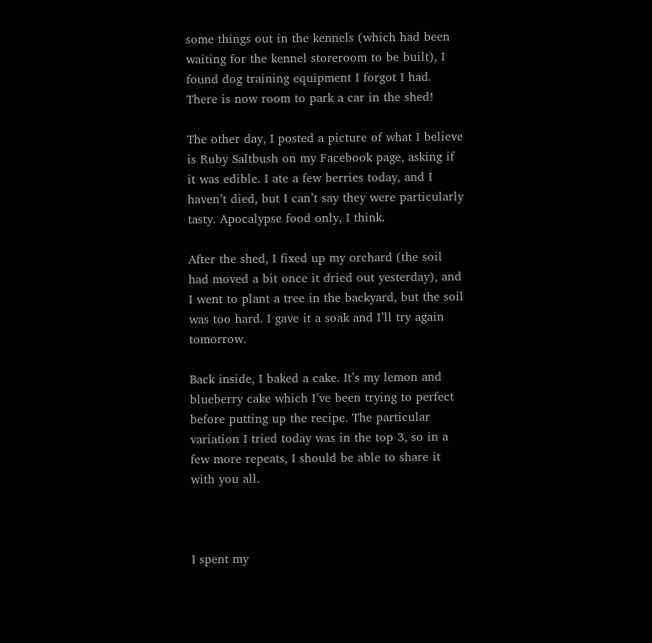some things out in the kennels (which had been waiting for the kennel storeroom to be built), I found dog training equipment I forgot I had. There is now room to park a car in the shed!

The other day, I posted a picture of what I believe is Ruby Saltbush on my Facebook page, asking if it was edible. I ate a few berries today, and I haven’t died, but I can’t say they were particularly tasty. Apocalypse food only, I think.

After the shed, I fixed up my orchard (the soil had moved a bit once it dried out yesterday), and I went to plant a tree in the backyard, but the soil was too hard. I gave it a soak and I’ll try again tomorrow.

Back inside, I baked a cake. It’s my lemon and blueberry cake which I’ve been trying to perfect before putting up the recipe. The particular variation I tried today was in the top 3, so in a few more repeats, I should be able to share it with you all.



I spent my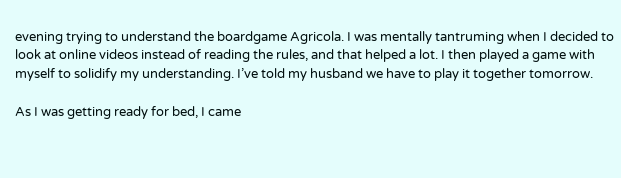evening trying to understand the boardgame Agricola. I was mentally tantruming when I decided to look at online videos instead of reading the rules, and that helped a lot. I then played a game with myself to solidify my understanding. I’ve told my husband we have to play it together tomorrow.

As I was getting ready for bed, I came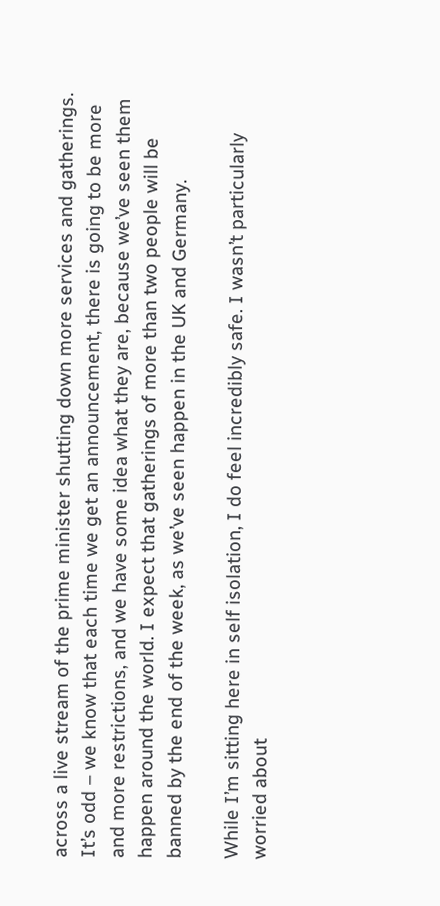across a live stream of the prime minister shutting down more services and gatherings. It’s odd – we know that each time we get an announcement, there is going to be more and more restrictions, and we have some idea what they are, because we’ve seen them happen around the world. I expect that gatherings of more than two people will be banned by the end of the week, as we’ve seen happen in the UK and Germany.

While I’m sitting here in self isolation, I do feel incredibly safe. I wasn’t particularly worried about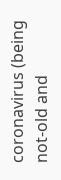coronavirus (being not-old and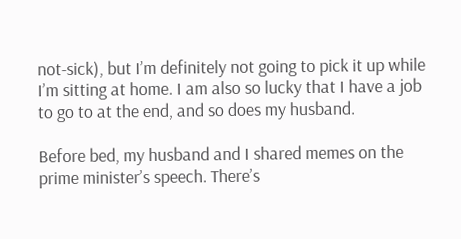not-sick), but I’m definitely not going to pick it up while I’m sitting at home. I am also so lucky that I have a job to go to at the end, and so does my husband.

Before bed, my husband and I shared memes on the prime minister’s speech. There’s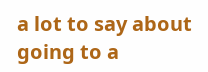a lot to say about going to a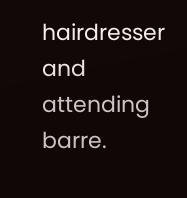hairdresser and attending barre.